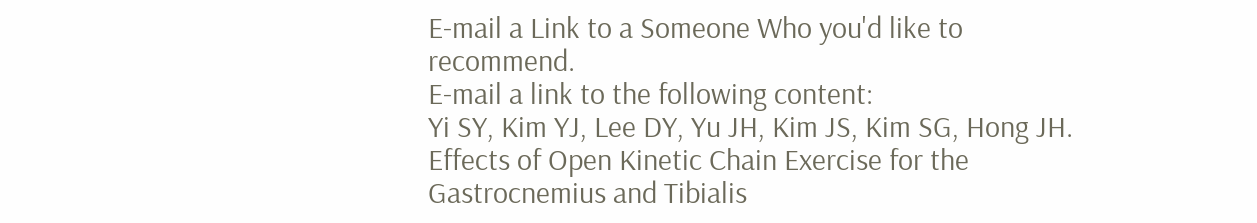E-mail a Link to a Someone Who you'd like to recommend.
E-mail a link to the following content:
Yi SY, Kim YJ, Lee DY, Yu JH, Kim JS, Kim SG, Hong JH.  Effects of Open Kinetic Chain Exercise for the Gastrocnemius and Tibialis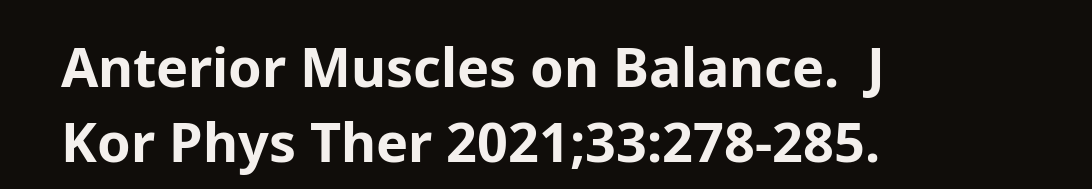Anterior Muscles on Balance.  J Kor Phys Ther 2021;33:278-285.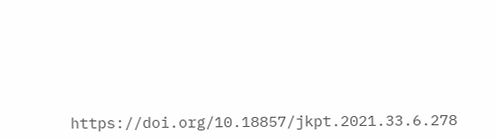https://doi.org/10.18857/jkpt.2021.33.6.278